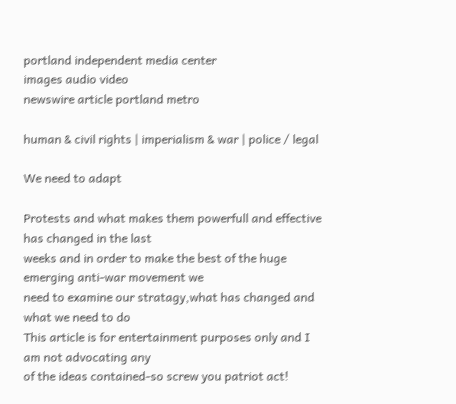portland independent media center
images audio video
newswire article portland metro

human & civil rights | imperialism & war | police / legal

We need to adapt

Protests and what makes them powerfull and effective has changed in the last
weeks and in order to make the best of the huge emerging anti-war movement we
need to examine our stratagy,what has changed and what we need to do
This article is for entertainment purposes only and I am not advocating any
of the ideas contained-so screw you patriot act!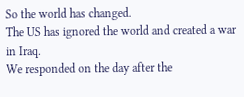So the world has changed.
The US has ignored the world and created a war in Iraq.
We responded on the day after the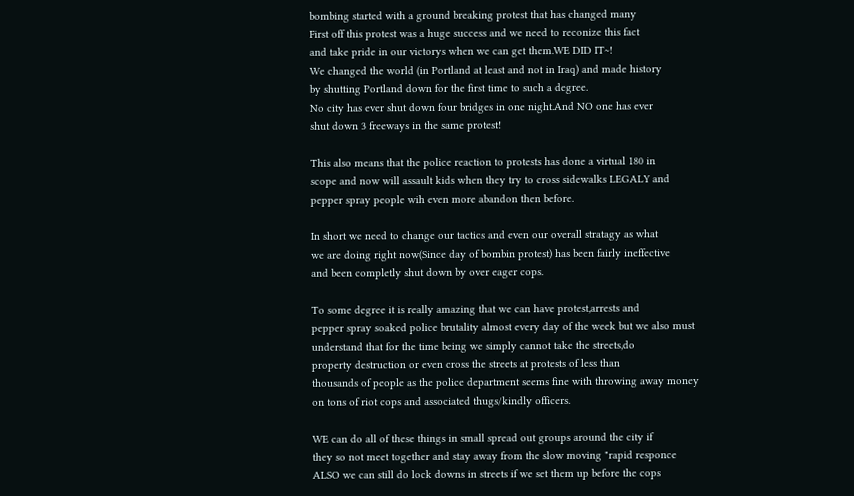bombing started with a ground breaking protest that has changed many
First off this protest was a huge success and we need to reconize this fact
and take pride in our victorys when we can get them.WE DID IT~!
We changed the world (in Portland at least and not in Iraq) and made history
by shutting Portland down for the first time to such a degree.
No city has ever shut down four bridges in one night.And NO one has ever
shut down 3 freeways in the same protest!

This also means that the police reaction to protests has done a virtual 180 in
scope and now will assault kids when they try to cross sidewalks LEGALY and
pepper spray people wih even more abandon then before.

In short we need to change our tactics and even our overall stratagy as what
we are doing right now(Since day of bombin protest) has been fairly ineffective
and been completly shut down by over eager cops.

To some degree it is really amazing that we can have protest,arrests and
pepper spray soaked police brutality almost every day of the week but we also must
understand that for the time being we simply cannot take the streets,do
property destruction or even cross the streets at protests of less than
thousands of people as the police department seems fine with throwing away money
on tons of riot cops and associated thugs/kindly officers.

WE can do all of these things in small spread out groups around the city if
they so not meet together and stay away from the slow moving "rapid responce
ALSO we can still do lock downs in streets if we set them up before the cops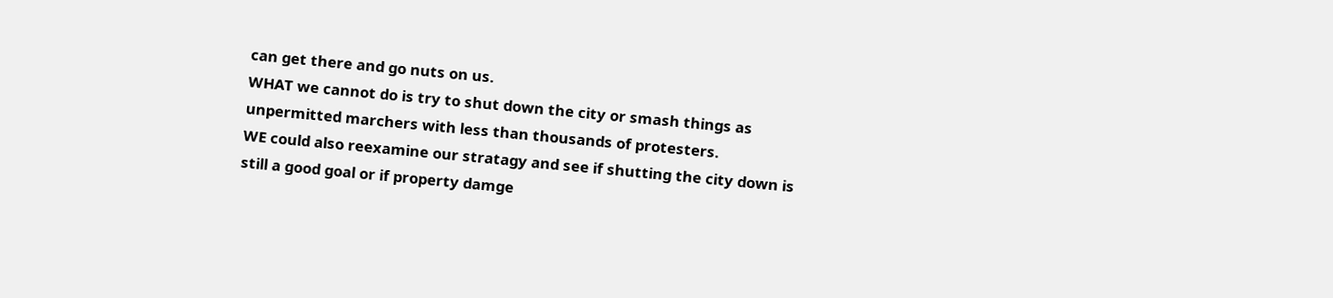can get there and go nuts on us.
WHAT we cannot do is try to shut down the city or smash things as
unpermitted marchers with less than thousands of protesters.
WE could also reexamine our stratagy and see if shutting the city down is
still a good goal or if property damge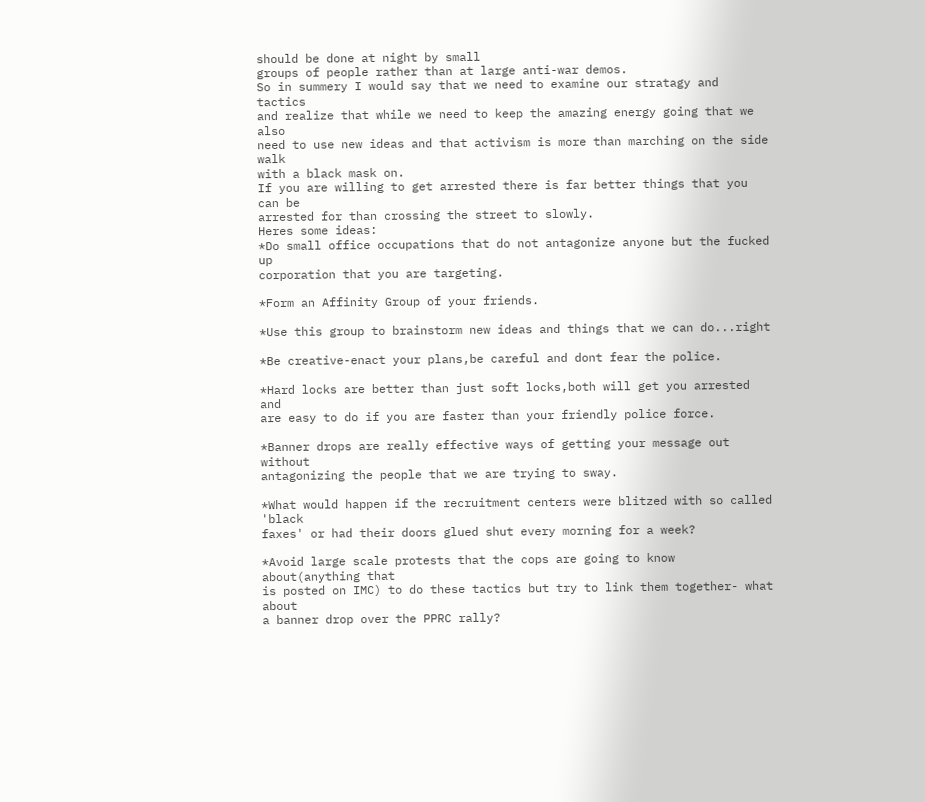should be done at night by small
groups of people rather than at large anti-war demos.
So in summery I would say that we need to examine our stratagy and tactics
and realize that while we need to keep the amazing energy going that we also
need to use new ideas and that activism is more than marching on the side walk
with a black mask on.
If you are willing to get arrested there is far better things that you can be
arrested for than crossing the street to slowly.
Heres some ideas:
*Do small office occupations that do not antagonize anyone but the fucked up
corporation that you are targeting.

*Form an Affinity Group of your friends.

*Use this group to brainstorm new ideas and things that we can do...right

*Be creative-enact your plans,be careful and dont fear the police.

*Hard locks are better than just soft locks,both will get you arrested and
are easy to do if you are faster than your friendly police force.

*Banner drops are really effective ways of getting your message out without
antagonizing the people that we are trying to sway.

*What would happen if the recruitment centers were blitzed with so called 'black
faxes' or had their doors glued shut every morning for a week?

*Avoid large scale protests that the cops are going to know about(anything that
is posted on IMC) to do these tactics but try to link them together- what about
a banner drop over the PPRC rally?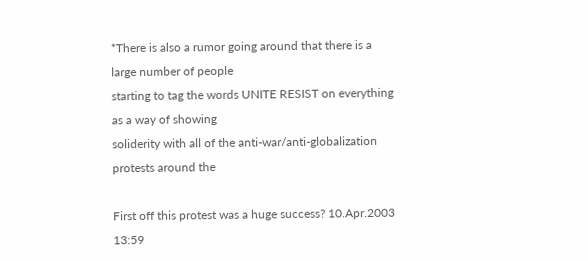*There is also a rumor going around that there is a large number of people
starting to tag the words UNITE RESIST on everything as a way of showing
soliderity with all of the anti-war/anti-globalization protests around the

First off this protest was a huge success? 10.Apr.2003 13:59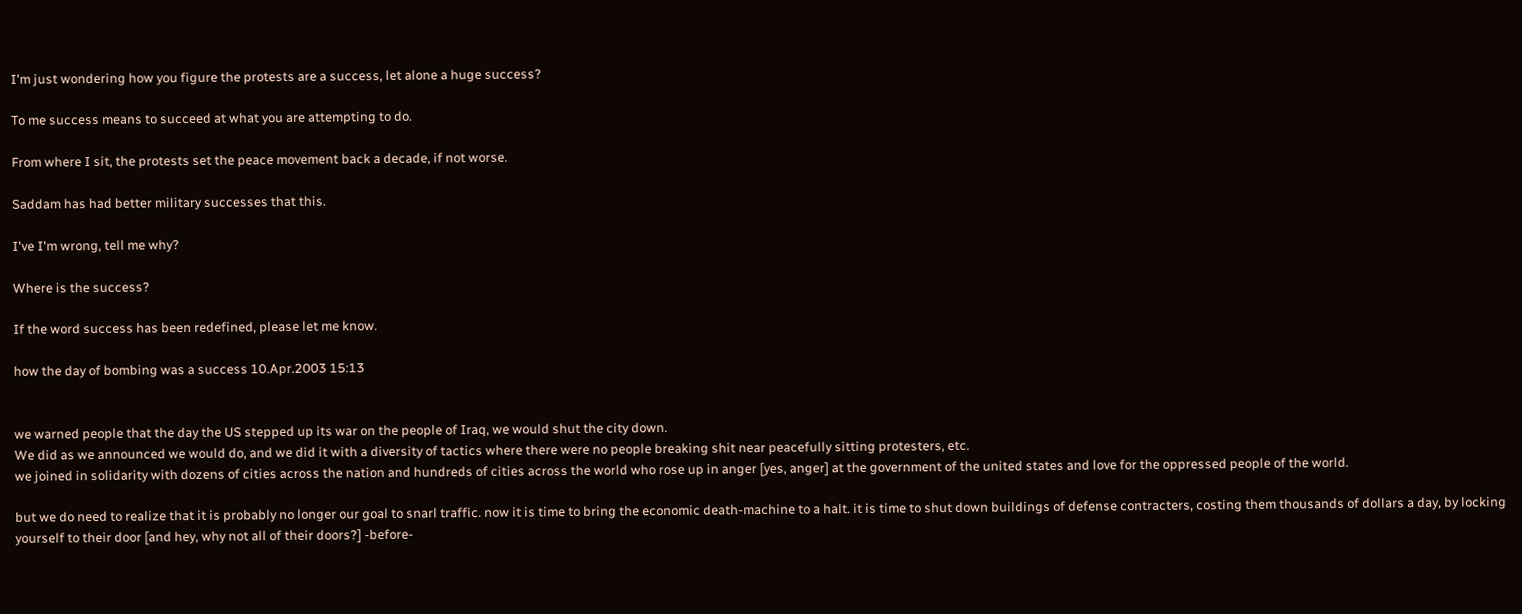I'm just wondering how you figure the protests are a success, let alone a huge success?

To me success means to succeed at what you are attempting to do.

From where I sit, the protests set the peace movement back a decade, if not worse.

Saddam has had better military successes that this.

I've I'm wrong, tell me why?

Where is the success?

If the word success has been redefined, please let me know.

how the day of bombing was a success 10.Apr.2003 15:13


we warned people that the day the US stepped up its war on the people of Iraq, we would shut the city down.
We did as we announced we would do, and we did it with a diversity of tactics where there were no people breaking shit near peacefully sitting protesters, etc.
we joined in solidarity with dozens of cities across the nation and hundreds of cities across the world who rose up in anger [yes, anger] at the government of the united states and love for the oppressed people of the world.

but we do need to realize that it is probably no longer our goal to snarl traffic. now it is time to bring the economic death-machine to a halt. it is time to shut down buildings of defense contracters, costing them thousands of dollars a day, by locking yourself to their door [and hey, why not all of their doors?] -before-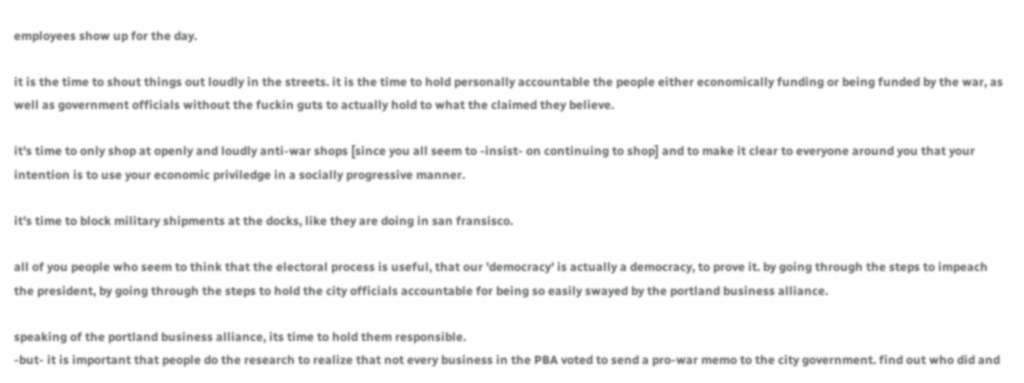employees show up for the day.

it is the time to shout things out loudly in the streets. it is the time to hold personally accountable the people either economically funding or being funded by the war, as well as government officials without the fuckin guts to actually hold to what the claimed they believe.

it's time to only shop at openly and loudly anti-war shops [since you all seem to -insist- on continuing to shop] and to make it clear to everyone around you that your intention is to use your economic priviledge in a socially progressive manner.

it's time to block military shipments at the docks, like they are doing in san fransisco.

all of you people who seem to think that the electoral process is useful, that our 'democracy' is actually a democracy, to prove it. by going through the steps to impeach the president, by going through the steps to hold the city officials accountable for being so easily swayed by the portland business alliance.

speaking of the portland business alliance, its time to hold them responsible.
-but- it is important that people do the research to realize that not every business in the PBA voted to send a pro-war memo to the city government. find out who did and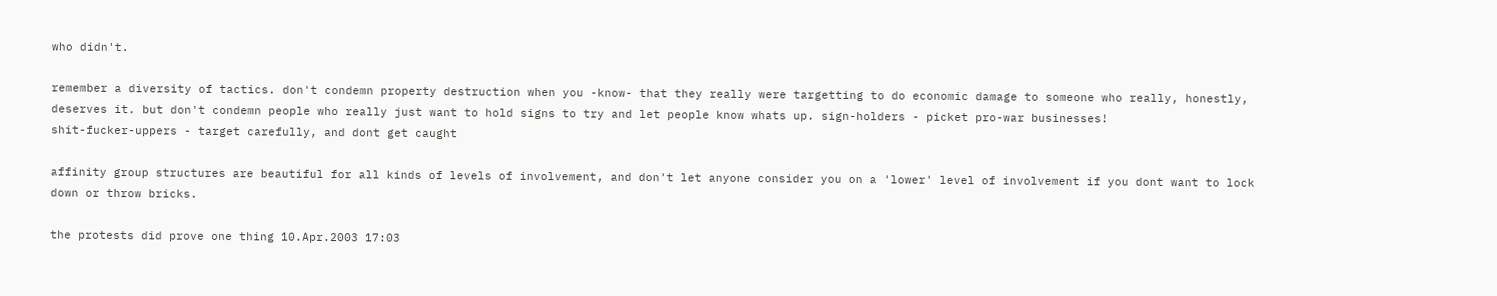who didn't.

remember a diversity of tactics. don't condemn property destruction when you -know- that they really were targetting to do economic damage to someone who really, honestly, deserves it. but don't condemn people who really just want to hold signs to try and let people know whats up. sign-holders - picket pro-war businesses!
shit-fucker-uppers - target carefully, and dont get caught

affinity group structures are beautiful for all kinds of levels of involvement, and don't let anyone consider you on a 'lower' level of involvement if you dont want to lock down or throw bricks.

the protests did prove one thing 10.Apr.2003 17:03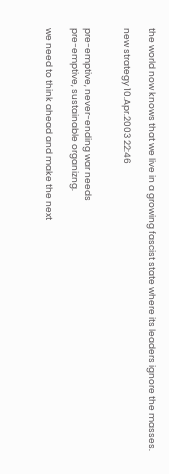the world now knows that we live in a growing fascist state where its leaders ignore the masses.

new strategy 10.Apr.2003 22:46


pre-emptive, never-ending war needs
pre-emptive, sustainable organizng.

we need to think ahead and make the next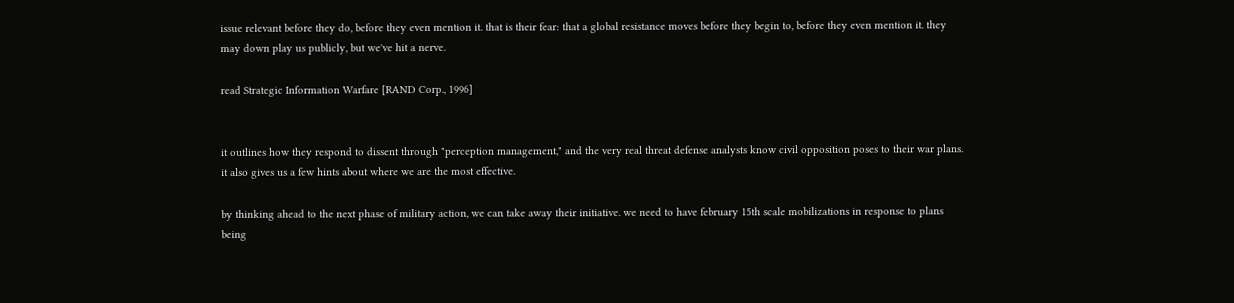issue relevant before they do, before they even mention it. that is their fear: that a global resistance moves before they begin to, before they even mention it. they may down play us publicly, but we've hit a nerve.

read Strategic Information Warfare [RAND Corp., 1996]


it outlines how they respond to dissent through "perception management," and the very real threat defense analysts know civil opposition poses to their war plans. it also gives us a few hints about where we are the most effective.

by thinking ahead to the next phase of military action, we can take away their initiative. we need to have february 15th scale mobilizations in response to plans being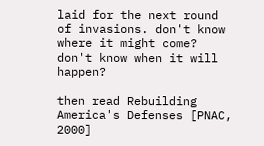laid for the next round of invasions. don't know where it might come? don't know when it will happen?

then read Rebuilding America's Defenses [PNAC, 2000]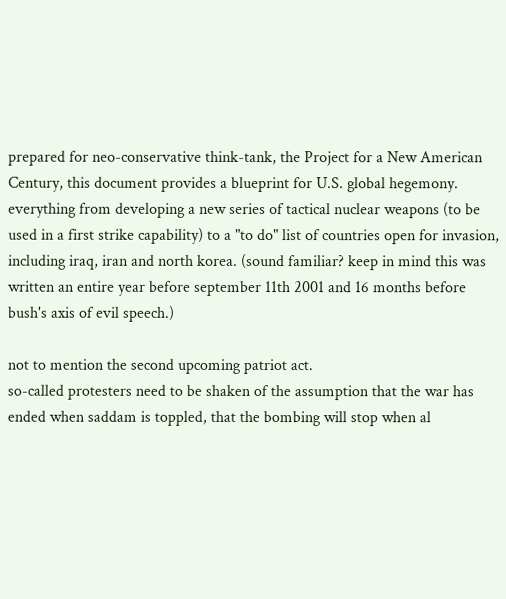prepared for neo-conservative think-tank, the Project for a New American Century, this document provides a blueprint for U.S. global hegemony. everything from developing a new series of tactical nuclear weapons (to be used in a first strike capability) to a "to do" list of countries open for invasion, including iraq, iran and north korea. (sound familiar? keep in mind this was written an entire year before september 11th 2001 and 16 months before bush's axis of evil speech.)

not to mention the second upcoming patriot act.
so-called protesters need to be shaken of the assumption that the war has ended when saddam is toppled, that the bombing will stop when al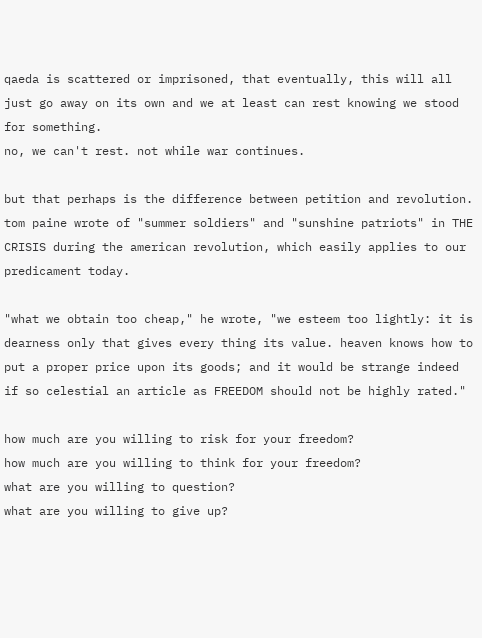qaeda is scattered or imprisoned, that eventually, this will all just go away on its own and we at least can rest knowing we stood for something.
no, we can't rest. not while war continues.

but that perhaps is the difference between petition and revolution. tom paine wrote of "summer soldiers" and "sunshine patriots" in THE CRISIS during the american revolution, which easily applies to our predicament today.

"what we obtain too cheap," he wrote, "we esteem too lightly: it is dearness only that gives every thing its value. heaven knows how to put a proper price upon its goods; and it would be strange indeed if so celestial an article as FREEDOM should not be highly rated."

how much are you willing to risk for your freedom?
how much are you willing to think for your freedom?
what are you willing to question?
what are you willing to give up?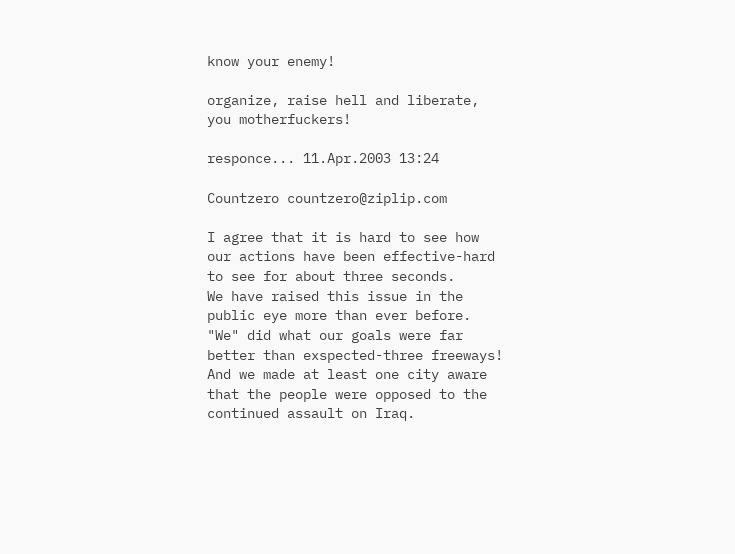know your enemy!

organize, raise hell and liberate, you motherfuckers!

responce... 11.Apr.2003 13:24

Countzero countzero@ziplip.com

I agree that it is hard to see how our actions have been effective-hard to see for about three seconds.
We have raised this issue in the public eye more than ever before.
"We" did what our goals were far better than exspected-three freeways!
And we made at least one city aware that the people were opposed to the continued assault on Iraq.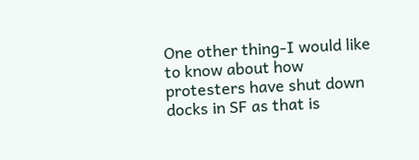One other thing-I would like to know about how protesters have shut down docks in SF as that is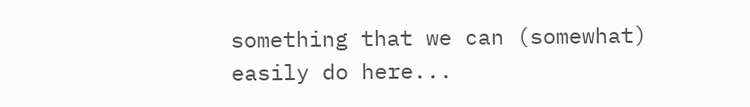something that we can (somewhat) easily do here...